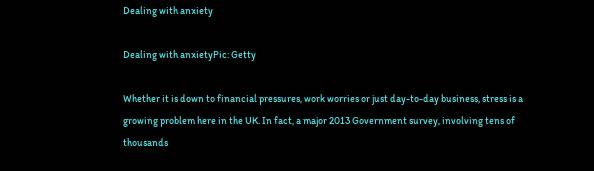Dealing with anxiety

Dealing with anxietyPic: Getty

Whether it is down to financial pressures, work worries or just day-to-day business, stress is a growing problem here in the UK. In fact, a major 2013 Government survey, involving tens of thousands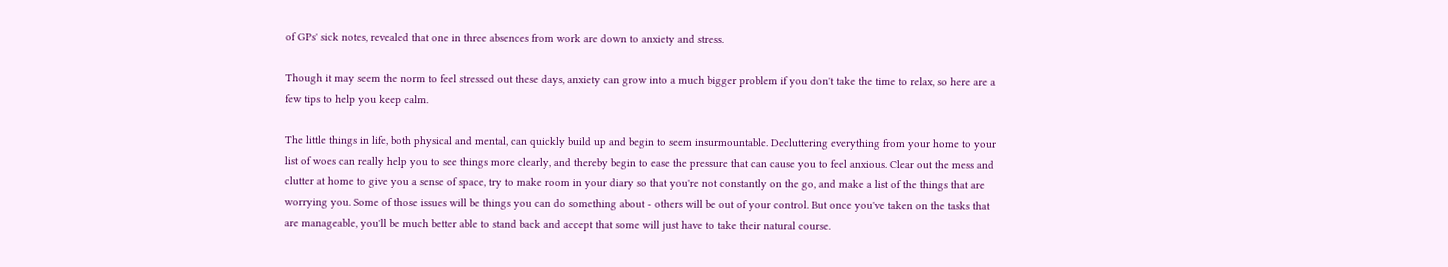of GPs' sick notes, revealed that one in three absences from work are down to anxiety and stress.

Though it may seem the norm to feel stressed out these days, anxiety can grow into a much bigger problem if you don't take the time to relax, so here are a few tips to help you keep calm.

The little things in life, both physical and mental, can quickly build up and begin to seem insurmountable. Decluttering everything from your home to your list of woes can really help you to see things more clearly, and thereby begin to ease the pressure that can cause you to feel anxious. Clear out the mess and clutter at home to give you a sense of space, try to make room in your diary so that you're not constantly on the go, and make a list of the things that are worrying you. Some of those issues will be things you can do something about - others will be out of your control. But once you've taken on the tasks that are manageable, you'll be much better able to stand back and accept that some will just have to take their natural course.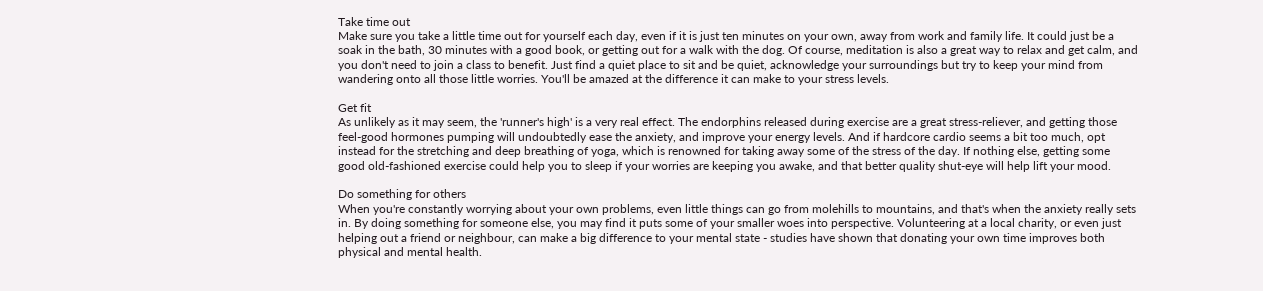Take time out
Make sure you take a little time out for yourself each day, even if it is just ten minutes on your own, away from work and family life. It could just be a soak in the bath, 30 minutes with a good book, or getting out for a walk with the dog. Of course, meditation is also a great way to relax and get calm, and you don't need to join a class to benefit. Just find a quiet place to sit and be quiet, acknowledge your surroundings but try to keep your mind from wandering onto all those little worries. You'll be amazed at the difference it can make to your stress levels.

Get fit
As unlikely as it may seem, the 'runner's high' is a very real effect. The endorphins released during exercise are a great stress-reliever, and getting those feel-good hormones pumping will undoubtedly ease the anxiety, and improve your energy levels. And if hardcore cardio seems a bit too much, opt instead for the stretching and deep breathing of yoga, which is renowned for taking away some of the stress of the day. If nothing else, getting some good old-fashioned exercise could help you to sleep if your worries are keeping you awake, and that better quality shut-eye will help lift your mood.

Do something for others
When you're constantly worrying about your own problems, even little things can go from molehills to mountains, and that's when the anxiety really sets in. By doing something for someone else, you may find it puts some of your smaller woes into perspective. Volunteering at a local charity, or even just helping out a friend or neighbour, can make a big difference to your mental state - studies have shown that donating your own time improves both physical and mental health.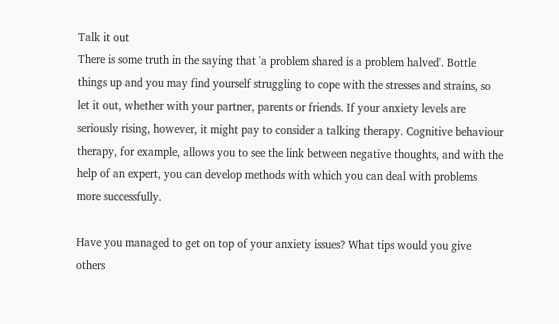Talk it out
There is some truth in the saying that 'a problem shared is a problem halved'. Bottle things up and you may find yourself struggling to cope with the stresses and strains, so let it out, whether with your partner, parents or friends. If your anxiety levels are seriously rising, however, it might pay to consider a talking therapy. Cognitive behaviour therapy, for example, allows you to see the link between negative thoughts, and with the help of an expert, you can develop methods with which you can deal with problems more successfully.

Have you managed to get on top of your anxiety issues? What tips would you give others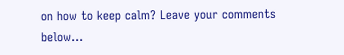on how to keep calm? Leave your comments below...